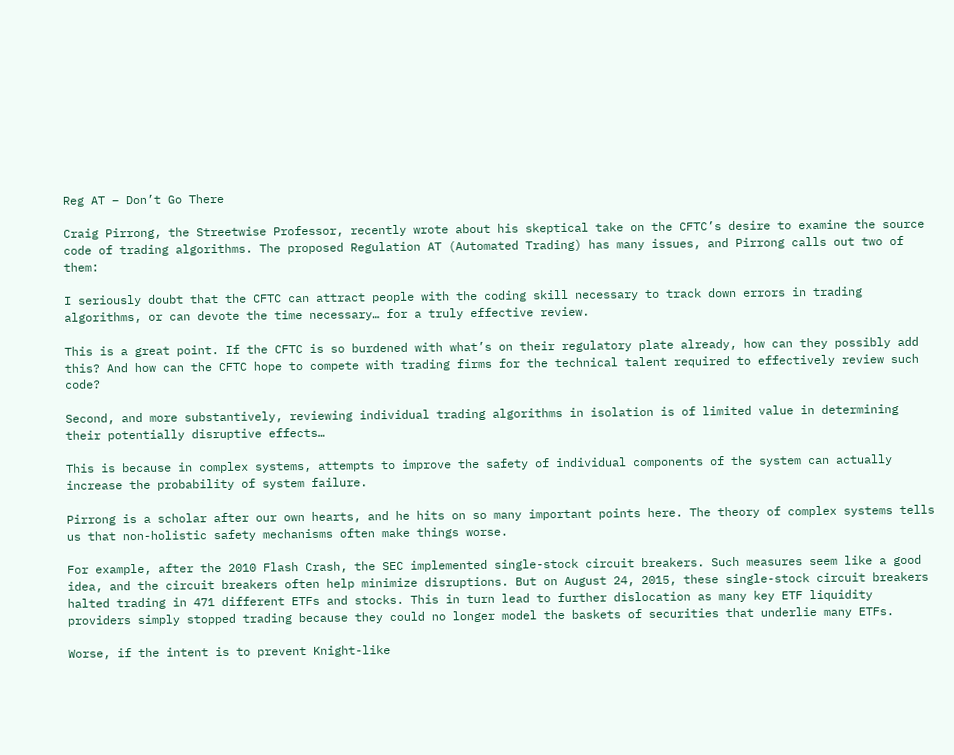Reg AT – Don’t Go There

Craig Pirrong, the Streetwise Professor, recently wrote about his skeptical take on the CFTC’s desire to examine the source code of trading algorithms. The proposed Regulation AT (Automated Trading) has many issues, and Pirrong calls out two of them:

I seriously doubt that the CFTC can attract people with the coding skill necessary to track down errors in trading algorithms, or can devote the time necessary… for a truly effective review.

This is a great point. If the CFTC is so burdened with what’s on their regulatory plate already, how can they possibly add this? And how can the CFTC hope to compete with trading firms for the technical talent required to effectively review such code?

Second, and more substantively, reviewing individual trading algorithms in isolation is of limited value in determining their potentially disruptive effects…

This is because in complex systems, attempts to improve the safety of individual components of the system can actually increase the probability of system failure.

Pirrong is a scholar after our own hearts, and he hits on so many important points here. The theory of complex systems tells us that non-holistic safety mechanisms often make things worse.

For example, after the 2010 Flash Crash, the SEC implemented single-stock circuit breakers. Such measures seem like a good idea, and the circuit breakers often help minimize disruptions. But on August 24, 2015, these single-stock circuit breakers halted trading in 471 different ETFs and stocks. This in turn lead to further dislocation as many key ETF liquidity providers simply stopped trading because they could no longer model the baskets of securities that underlie many ETFs.

Worse, if the intent is to prevent Knight-like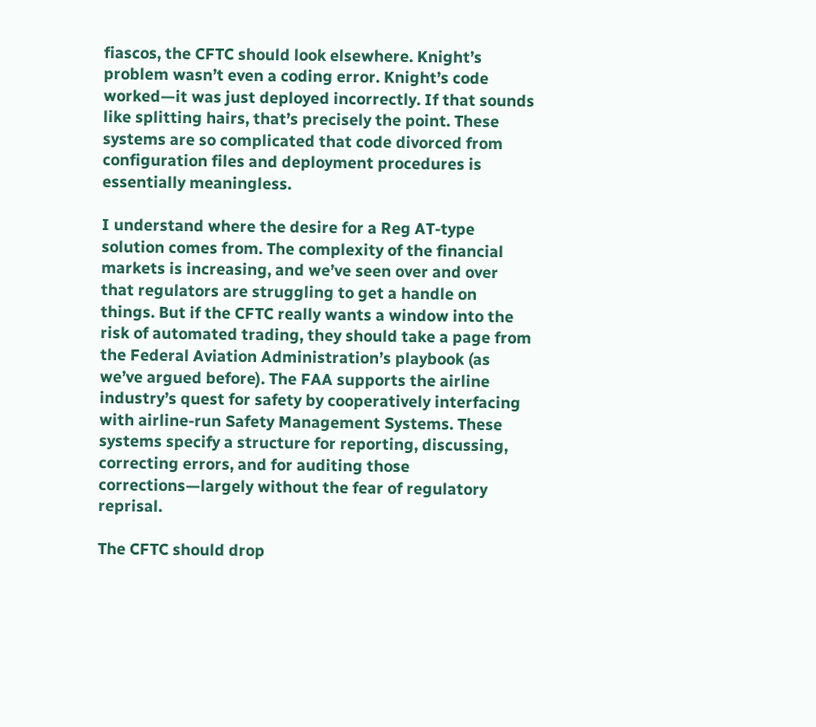fiascos, the CFTC should look elsewhere. Knight’s problem wasn’t even a coding error. Knight’s code worked—it was just deployed incorrectly. If that sounds like splitting hairs, that’s precisely the point. These systems are so complicated that code divorced from configuration files and deployment procedures is essentially meaningless.

I understand where the desire for a Reg AT-type solution comes from. The complexity of the financial markets is increasing, and we’ve seen over and over that regulators are struggling to get a handle on things. But if the CFTC really wants a window into the risk of automated trading, they should take a page from the Federal Aviation Administration’s playbook (as we’ve argued before). The FAA supports the airline industry’s quest for safety by cooperatively interfacing with airline-run Safety Management Systems. These systems specify a structure for reporting, discussing,  correcting errors, and for auditing those corrections—largely without the fear of regulatory reprisal.

The CFTC should drop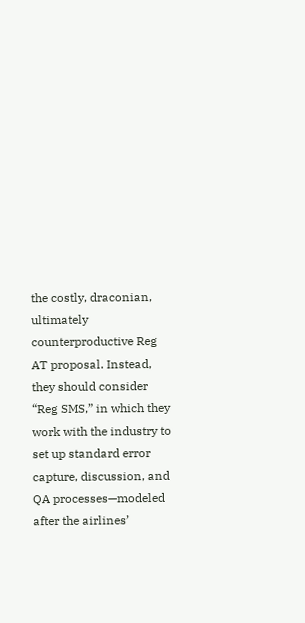the costly, draconian, ultimately counterproductive Reg AT proposal. Instead, they should consider “Reg SMS,” in which they work with the industry to set up standard error capture, discussion, and QA processes—modeled after the airlines’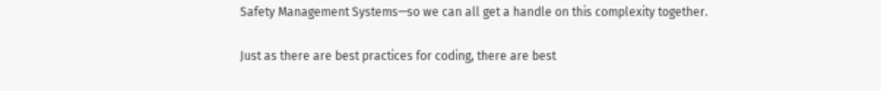Safety Management Systems—so we can all get a handle on this complexity together.

Just as there are best practices for coding, there are best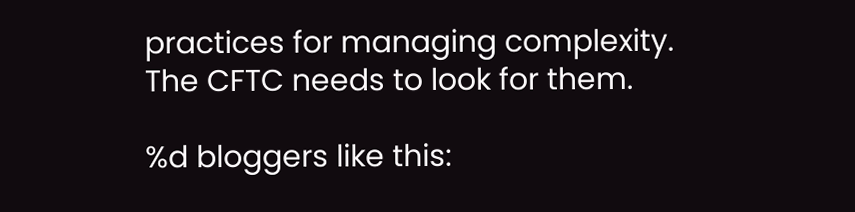practices for managing complexity. The CFTC needs to look for them.

%d bloggers like this: